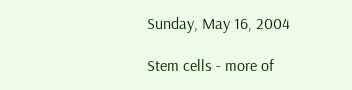Sunday, May 16, 2004

Stem cells - more of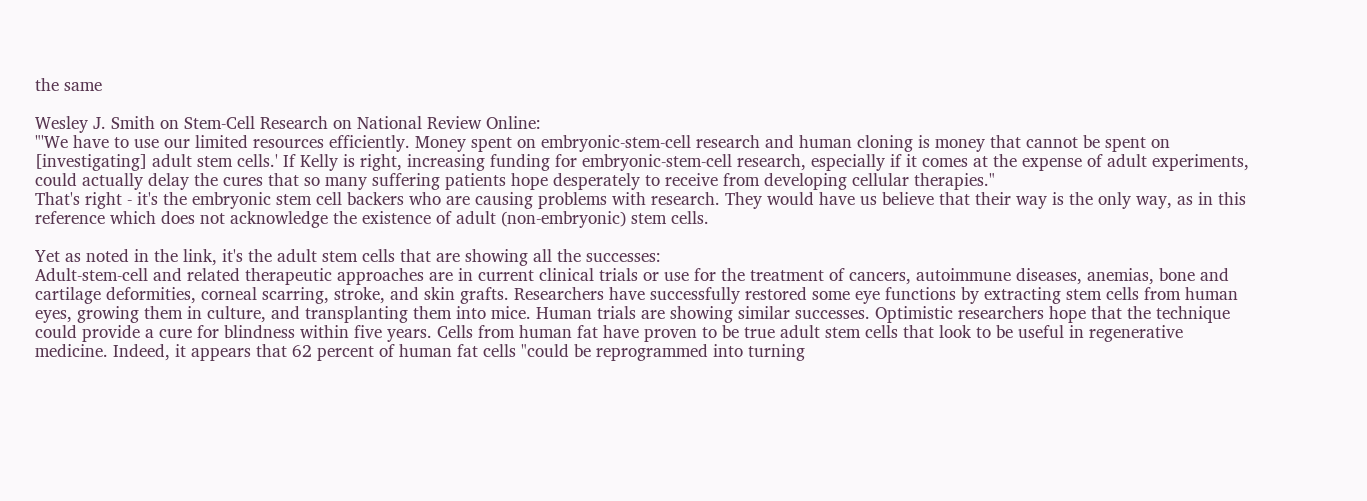the same

Wesley J. Smith on Stem-Cell Research on National Review Online:
"'We have to use our limited resources efficiently. Money spent on embryonic-stem-cell research and human cloning is money that cannot be spent on [investigating] adult stem cells.' If Kelly is right, increasing funding for embryonic-stem-cell research, especially if it comes at the expense of adult experiments, could actually delay the cures that so many suffering patients hope desperately to receive from developing cellular therapies."
That's right - it's the embryonic stem cell backers who are causing problems with research. They would have us believe that their way is the only way, as in this reference which does not acknowledge the existence of adult (non-embryonic) stem cells.

Yet as noted in the link, it's the adult stem cells that are showing all the successes:
Adult-stem-cell and related therapeutic approaches are in current clinical trials or use for the treatment of cancers, autoimmune diseases, anemias, bone and cartilage deformities, corneal scarring, stroke, and skin grafts. Researchers have successfully restored some eye functions by extracting stem cells from human eyes, growing them in culture, and transplanting them into mice. Human trials are showing similar successes. Optimistic researchers hope that the technique could provide a cure for blindness within five years. Cells from human fat have proven to be true adult stem cells that look to be useful in regenerative medicine. Indeed, it appears that 62 percent of human fat cells "could be reprogrammed into turning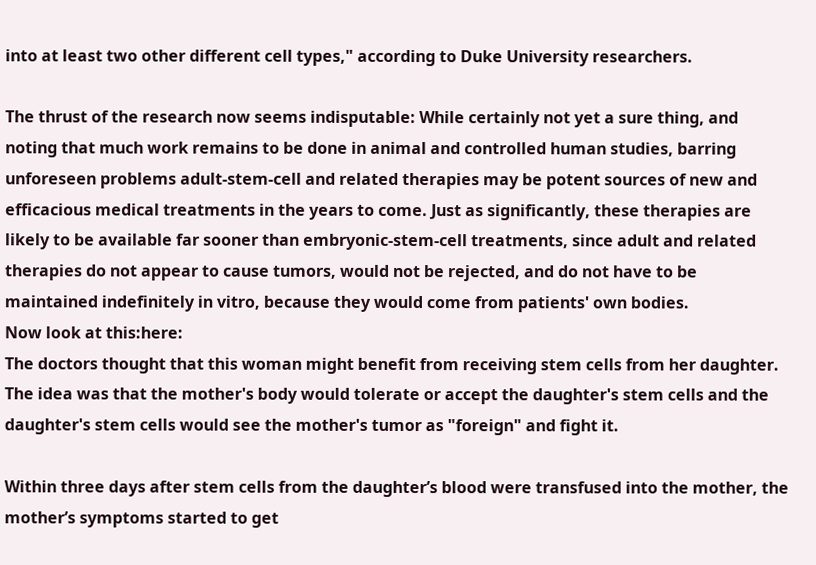into at least two other different cell types," according to Duke University researchers.

The thrust of the research now seems indisputable: While certainly not yet a sure thing, and noting that much work remains to be done in animal and controlled human studies, barring unforeseen problems adult-stem-cell and related therapies may be potent sources of new and efficacious medical treatments in the years to come. Just as significantly, these therapies are likely to be available far sooner than embryonic-stem-cell treatments, since adult and related therapies do not appear to cause tumors, would not be rejected, and do not have to be maintained indefinitely in vitro, because they would come from patients' own bodies.
Now look at this:here:
The doctors thought that this woman might benefit from receiving stem cells from her daughter. The idea was that the mother's body would tolerate or accept the daughter's stem cells and the daughter's stem cells would see the mother's tumor as "foreign" and fight it.

Within three days after stem cells from the daughter’s blood were transfused into the mother, the mother’s symptoms started to get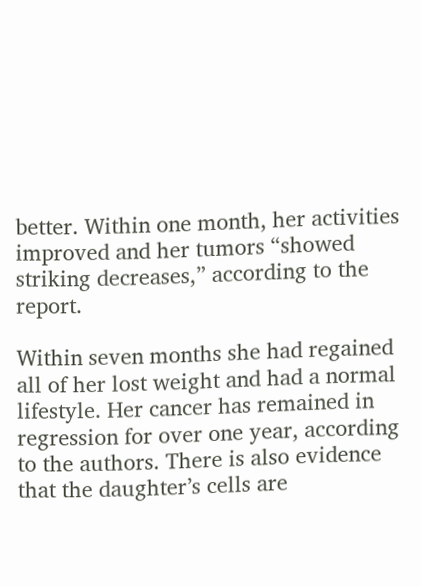better. Within one month, her activities improved and her tumors “showed striking decreases,” according to the report.

Within seven months she had regained all of her lost weight and had a normal lifestyle. Her cancer has remained in regression for over one year, according to the authors. There is also evidence that the daughter’s cells are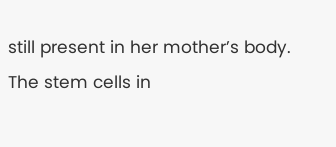still present in her mother’s body.
The stem cells in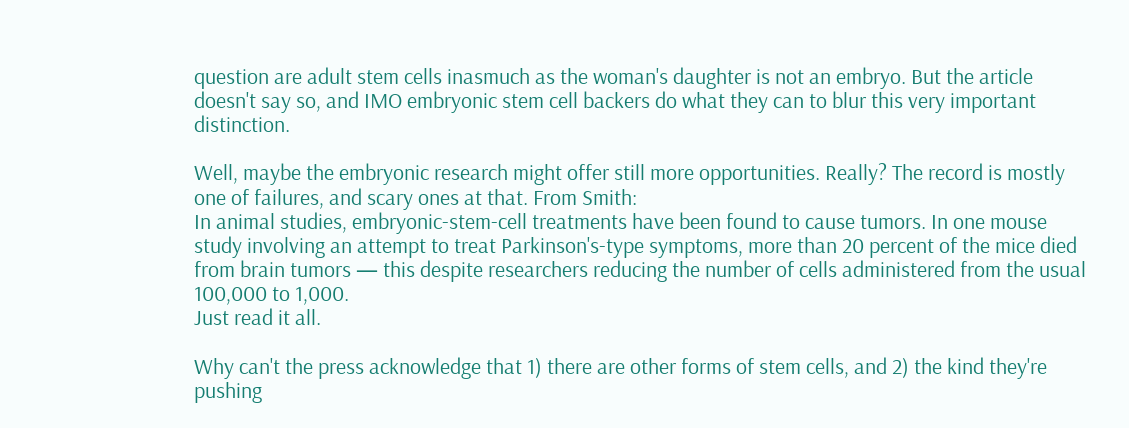question are adult stem cells inasmuch as the woman's daughter is not an embryo. But the article doesn't say so, and IMO embryonic stem cell backers do what they can to blur this very important distinction.

Well, maybe the embryonic research might offer still more opportunities. Really? The record is mostly one of failures, and scary ones at that. From Smith:
In animal studies, embryonic-stem-cell treatments have been found to cause tumors. In one mouse study involving an attempt to treat Parkinson's-type symptoms, more than 20 percent of the mice died from brain tumors — this despite researchers reducing the number of cells administered from the usual 100,000 to 1,000.
Just read it all.

Why can't the press acknowledge that 1) there are other forms of stem cells, and 2) the kind they're pushing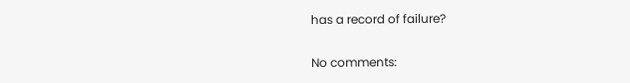has a record of failure?

No comments: